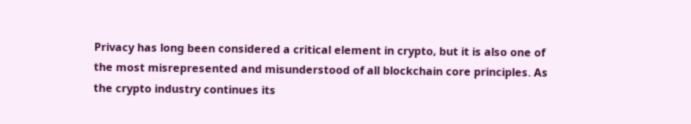Privacy has long been considered a critical element in crypto, but it is also one of the most misrepresented and misunderstood of all blockchain core principles. As the crypto industry continues its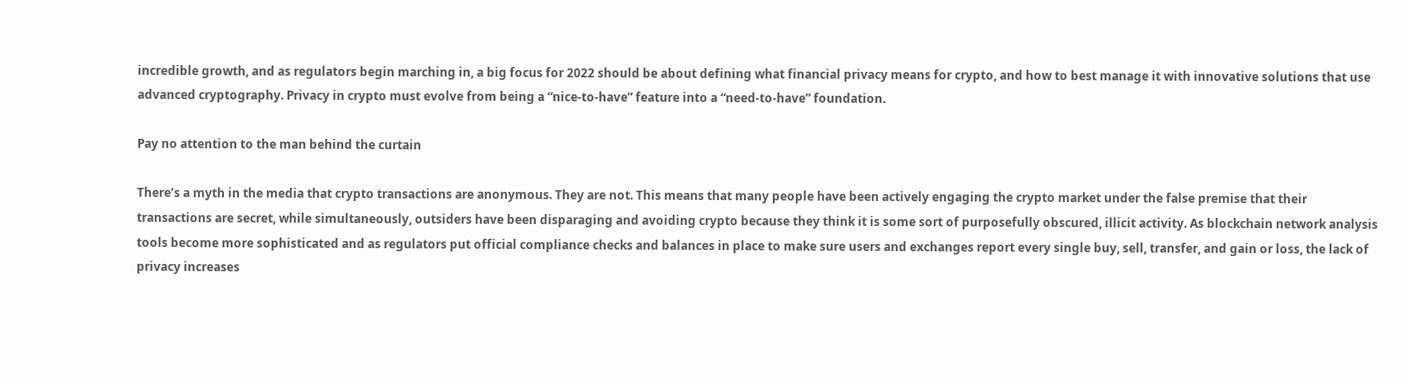incredible growth, and as regulators begin marching in, a big focus for 2022 should be about defining what financial privacy means for crypto, and how to best manage it with innovative solutions that use advanced cryptography. Privacy in crypto must evolve from being a “nice-to-have” feature into a “need-to-have” foundation.

Pay no attention to the man behind the curtain

There’s a myth in the media that crypto transactions are anonymous. They are not. This means that many people have been actively engaging the crypto market under the false premise that their transactions are secret, while simultaneously, outsiders have been disparaging and avoiding crypto because they think it is some sort of purposefully obscured, illicit activity. As blockchain network analysis tools become more sophisticated and as regulators put official compliance checks and balances in place to make sure users and exchanges report every single buy, sell, transfer, and gain or loss, the lack of privacy increases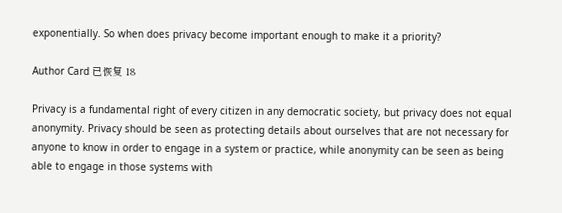exponentially. So when does privacy become important enough to make it a priority?

Author Card 已恢复 18

Privacy is a fundamental right of every citizen in any democratic society, but privacy does not equal anonymity. Privacy should be seen as protecting details about ourselves that are not necessary for anyone to know in order to engage in a system or practice, while anonymity can be seen as being able to engage in those systems with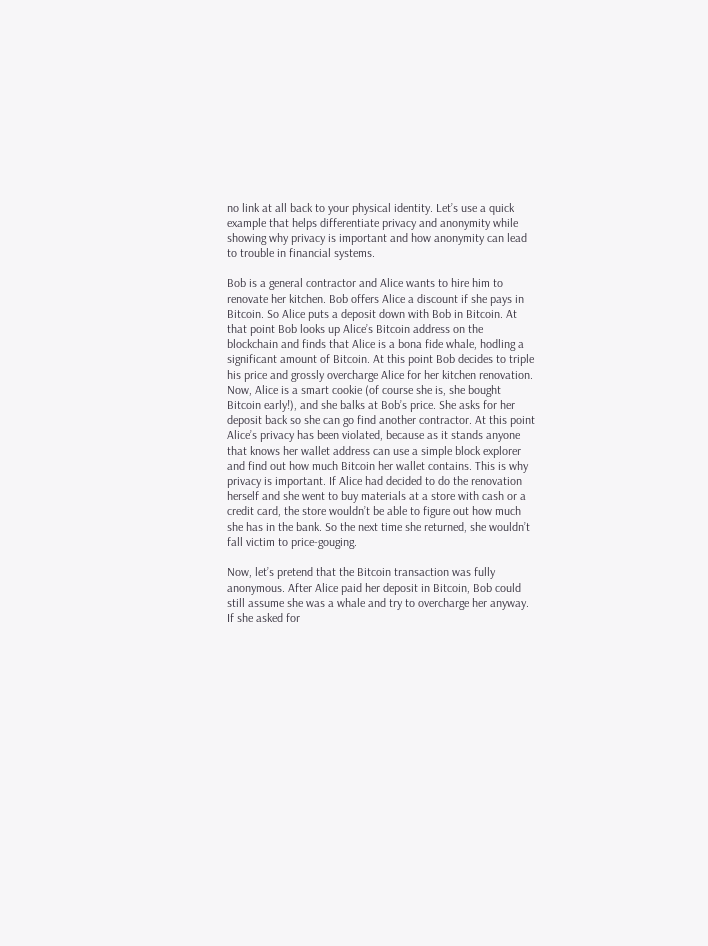no link at all back to your physical identity. Let’s use a quick example that helps differentiate privacy and anonymity while showing why privacy is important and how anonymity can lead to trouble in financial systems.

Bob is a general contractor and Alice wants to hire him to renovate her kitchen. Bob offers Alice a discount if she pays in Bitcoin. So Alice puts a deposit down with Bob in Bitcoin. At that point Bob looks up Alice’s Bitcoin address on the blockchain and finds that Alice is a bona fide whale, hodling a significant amount of Bitcoin. At this point Bob decides to triple his price and grossly overcharge Alice for her kitchen renovation. Now, Alice is a smart cookie (of course she is, she bought Bitcoin early!), and she balks at Bob’s price. She asks for her deposit back so she can go find another contractor. At this point Alice’s privacy has been violated, because as it stands anyone that knows her wallet address can use a simple block explorer and find out how much Bitcoin her wallet contains. This is why privacy is important. If Alice had decided to do the renovation herself and she went to buy materials at a store with cash or a credit card, the store wouldn’t be able to figure out how much she has in the bank. So the next time she returned, she wouldn’t fall victim to price-gouging.

Now, let’s pretend that the Bitcoin transaction was fully anonymous. After Alice paid her deposit in Bitcoin, Bob could still assume she was a whale and try to overcharge her anyway. If she asked for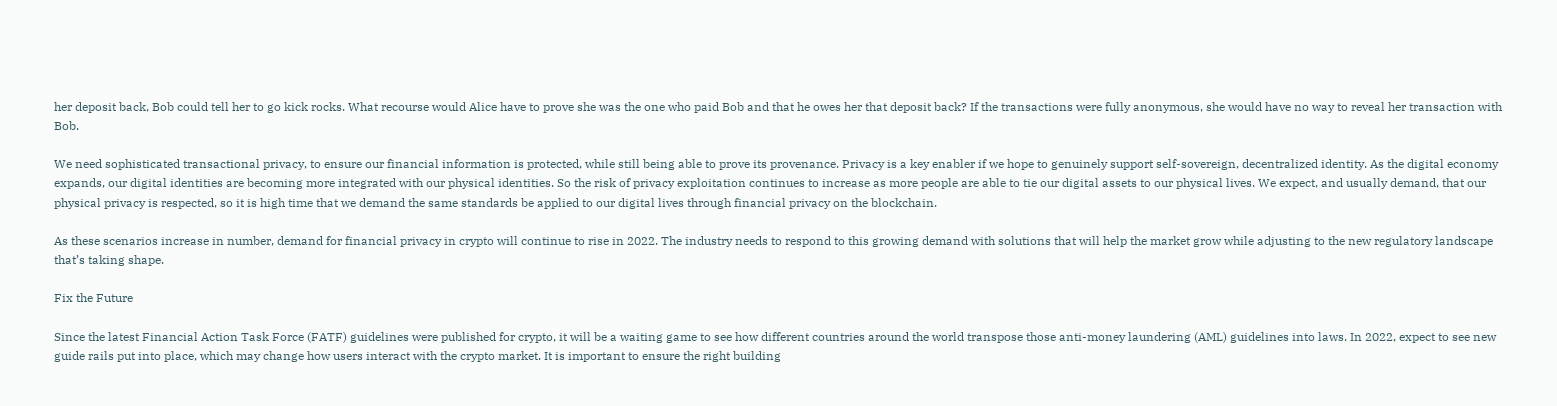her deposit back, Bob could tell her to go kick rocks. What recourse would Alice have to prove she was the one who paid Bob and that he owes her that deposit back? If the transactions were fully anonymous, she would have no way to reveal her transaction with Bob.

We need sophisticated transactional privacy, to ensure our financial information is protected, while still being able to prove its provenance. Privacy is a key enabler if we hope to genuinely support self-sovereign, decentralized identity. As the digital economy expands, our digital identities are becoming more integrated with our physical identities. So the risk of privacy exploitation continues to increase as more people are able to tie our digital assets to our physical lives. We expect, and usually demand, that our physical privacy is respected, so it is high time that we demand the same standards be applied to our digital lives through financial privacy on the blockchain.

As these scenarios increase in number, demand for financial privacy in crypto will continue to rise in 2022. The industry needs to respond to this growing demand with solutions that will help the market grow while adjusting to the new regulatory landscape that’s taking shape.

Fix the Future

Since the latest Financial Action Task Force (FATF) guidelines were published for crypto, it will be a waiting game to see how different countries around the world transpose those anti-money laundering (AML) guidelines into laws. In 2022, expect to see new guide rails put into place, which may change how users interact with the crypto market. It is important to ensure the right building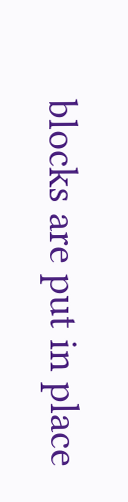blocks are put in place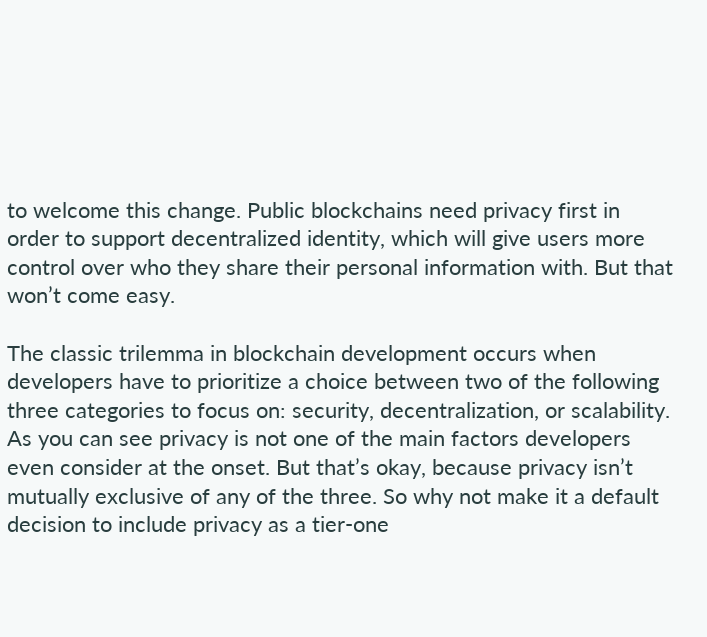to welcome this change. Public blockchains need privacy first in order to support decentralized identity, which will give users more control over who they share their personal information with. But that won’t come easy.

The classic trilemma in blockchain development occurs when developers have to prioritize a choice between two of the following three categories to focus on: security, decentralization, or scalability. As you can see privacy is not one of the main factors developers even consider at the onset. But that’s okay, because privacy isn’t mutually exclusive of any of the three. So why not make it a default decision to include privacy as a tier-one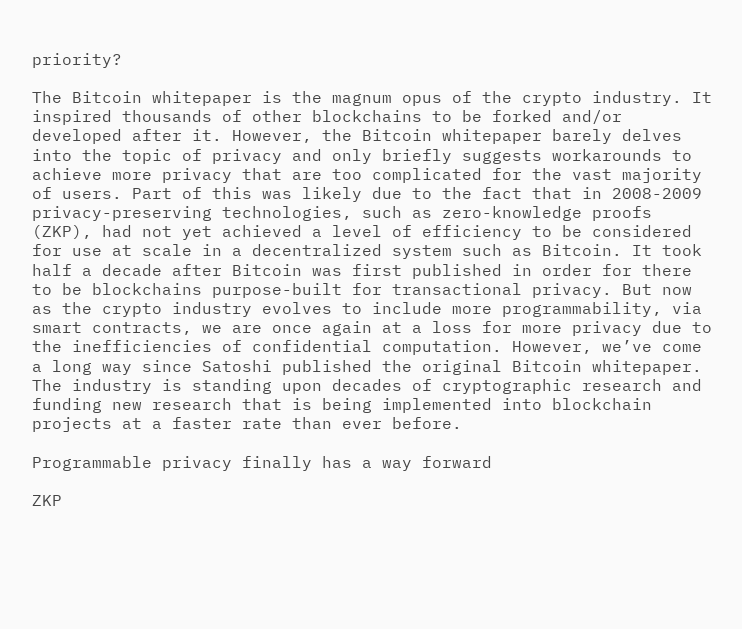priority?

The Bitcoin whitepaper is the magnum opus of the crypto industry. It inspired thousands of other blockchains to be forked and/or developed after it. However, the Bitcoin whitepaper barely delves into the topic of privacy and only briefly suggests workarounds to achieve more privacy that are too complicated for the vast majority of users. Part of this was likely due to the fact that in 2008-2009 privacy-preserving technologies, such as zero-knowledge proofs (ZKP), had not yet achieved a level of efficiency to be considered for use at scale in a decentralized system such as Bitcoin. It took half a decade after Bitcoin was first published in order for there to be blockchains purpose-built for transactional privacy. But now as the crypto industry evolves to include more programmability, via smart contracts, we are once again at a loss for more privacy due to the inefficiencies of confidential computation. However, we’ve come a long way since Satoshi published the original Bitcoin whitepaper. The industry is standing upon decades of cryptographic research and funding new research that is being implemented into blockchain projects at a faster rate than ever before.

Programmable privacy finally has a way forward

ZKP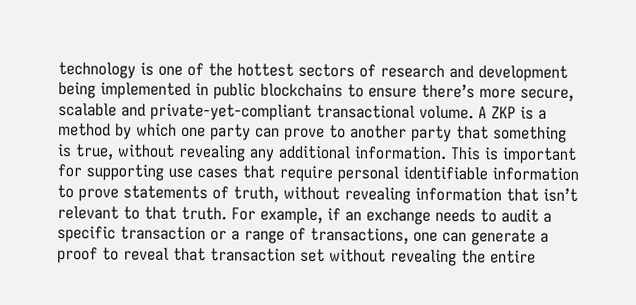technology is one of the hottest sectors of research and development being implemented in public blockchains to ensure there’s more secure, scalable and private-yet-compliant transactional volume. A ZKP is a method by which one party can prove to another party that something is true, without revealing any additional information. This is important for supporting use cases that require personal identifiable information to prove statements of truth, without revealing information that isn’t relevant to that truth. For example, if an exchange needs to audit a specific transaction or a range of transactions, one can generate a proof to reveal that transaction set without revealing the entire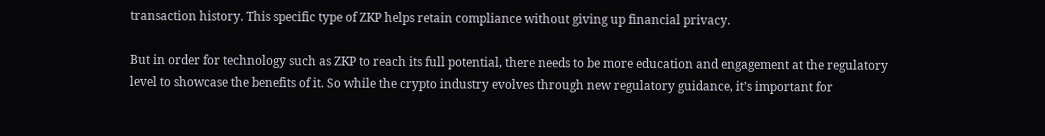transaction history. This specific type of ZKP helps retain compliance without giving up financial privacy.

But in order for technology such as ZKP to reach its full potential, there needs to be more education and engagement at the regulatory level to showcase the benefits of it. So while the crypto industry evolves through new regulatory guidance, it’s important for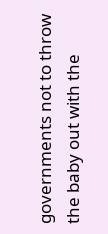governments not to throw the baby out with the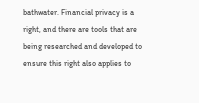bathwater. Financial privacy is a right, and there are tools that are being researched and developed to ensure this right also applies to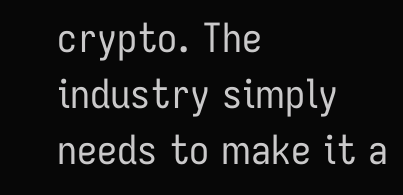crypto. The industry simply needs to make it a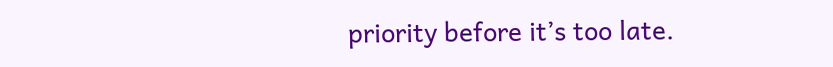priority before it’s too late.